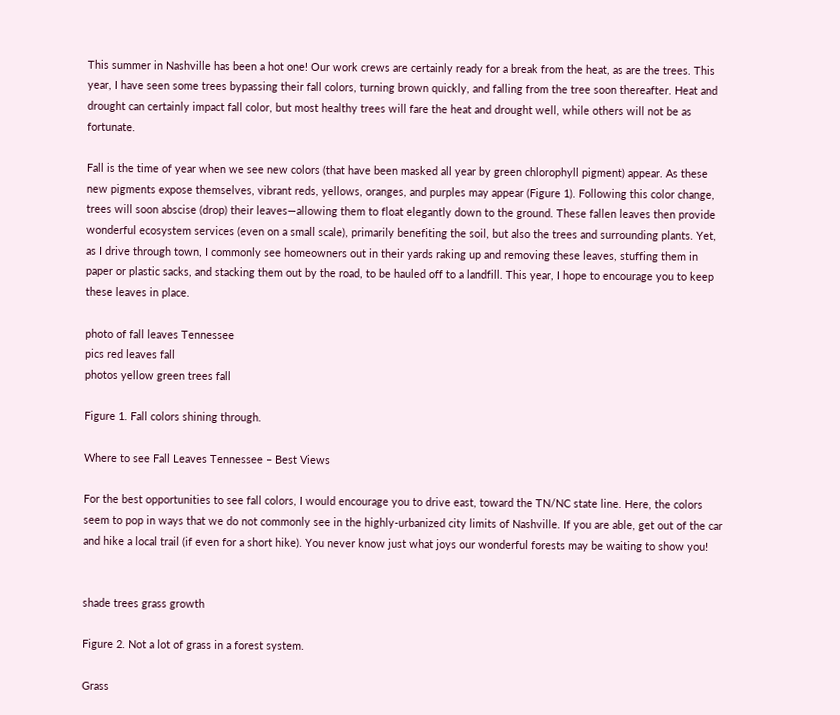This summer in Nashville has been a hot one! Our work crews are certainly ready for a break from the heat, as are the trees. This year, I have seen some trees bypassing their fall colors, turning brown quickly, and falling from the tree soon thereafter. Heat and drought can certainly impact fall color, but most healthy trees will fare the heat and drought well, while others will not be as fortunate.

Fall is the time of year when we see new colors (that have been masked all year by green chlorophyll pigment) appear. As these new pigments expose themselves, vibrant reds, yellows, oranges, and purples may appear (Figure 1). Following this color change, trees will soon abscise (drop) their leaves—allowing them to float elegantly down to the ground. These fallen leaves then provide wonderful ecosystem services (even on a small scale), primarily benefiting the soil, but also the trees and surrounding plants. Yet, as I drive through town, I commonly see homeowners out in their yards raking up and removing these leaves, stuffing them in paper or plastic sacks, and stacking them out by the road, to be hauled off to a landfill. This year, I hope to encourage you to keep these leaves in place.

photo of fall leaves Tennessee
pics red leaves fall
photos yellow green trees fall

Figure 1. Fall colors shining through.

Where to see Fall Leaves Tennessee – Best Views

For the best opportunities to see fall colors, I would encourage you to drive east, toward the TN/NC state line. Here, the colors seem to pop in ways that we do not commonly see in the highly-urbanized city limits of Nashville. If you are able, get out of the car and hike a local trail (if even for a short hike). You never know just what joys our wonderful forests may be waiting to show you!


shade trees grass growth

Figure 2. Not a lot of grass in a forest system.

Grass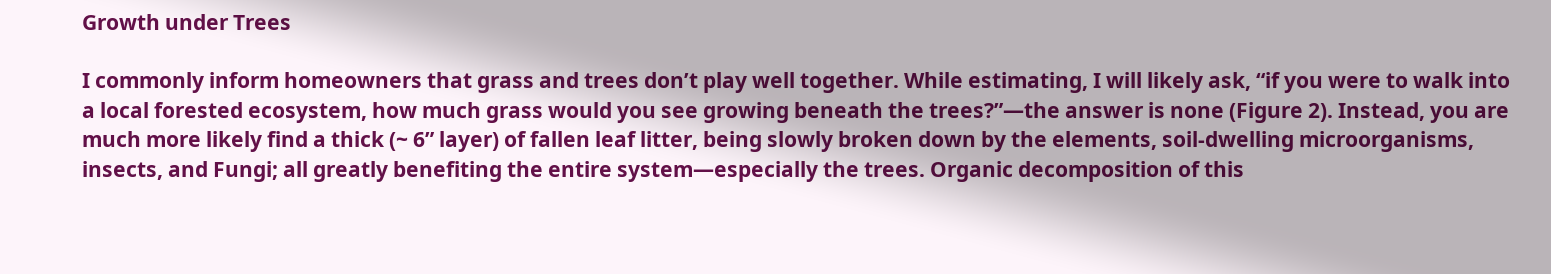Growth under Trees

I commonly inform homeowners that grass and trees don’t play well together. While estimating, I will likely ask, “if you were to walk into a local forested ecosystem, how much grass would you see growing beneath the trees?”—the answer is none (Figure 2). Instead, you are much more likely find a thick (~ 6” layer) of fallen leaf litter, being slowly broken down by the elements, soil-dwelling microorganisms, insects, and Fungi; all greatly benefiting the entire system—especially the trees. Organic decomposition of this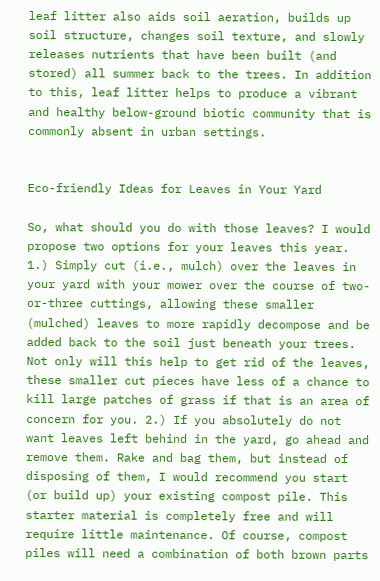leaf litter also aids soil aeration, builds up soil structure, changes soil texture, and slowly releases nutrients that have been built (and stored) all summer back to the trees. In addition to this, leaf litter helps to produce a vibrant and healthy below-ground biotic community that is commonly absent in urban settings.


Eco-friendly Ideas for Leaves in Your Yard

So, what should you do with those leaves? I would propose two options for your leaves this year. 1.) Simply cut (i.e., mulch) over the leaves in your yard with your mower over the course of two-or-three cuttings, allowing these smaller (mulched) leaves to more rapidly decompose and be added back to the soil just beneath your trees. Not only will this help to get rid of the leaves, these smaller cut pieces have less of a chance to kill large patches of grass if that is an area of concern for you. 2.) If you absolutely do not want leaves left behind in the yard, go ahead and remove them. Rake and bag them, but instead of disposing of them, I would recommend you start (or build up) your existing compost pile. This starter material is completely free and will require little maintenance. Of course, compost piles will need a combination of both brown parts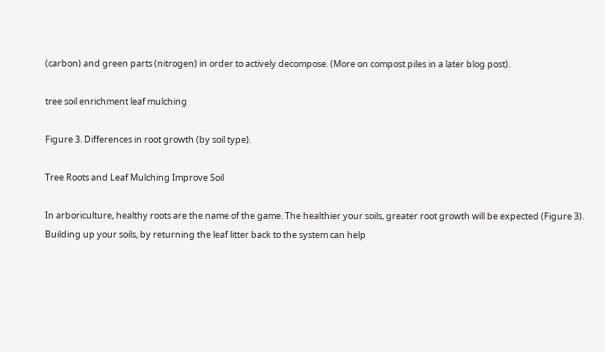(carbon) and green parts (nitrogen) in order to actively decompose. (More on compost piles in a later blog post).

tree soil enrichment leaf mulching

Figure 3. Differences in root growth (by soil type).

Tree Roots and Leaf Mulching Improve Soil

In arboriculture, healthy roots are the name of the game. The healthier your soils, greater root growth will be expected (Figure 3). Building up your soils, by returning the leaf litter back to the system can help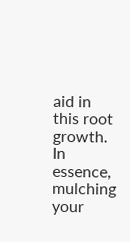aid in this root growth. In essence, mulching your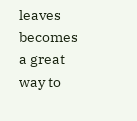leaves becomes a great way to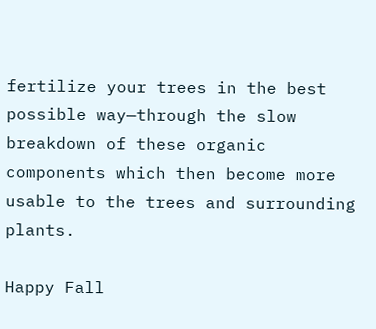fertilize your trees in the best possible way—through the slow breakdown of these organic components which then become more usable to the trees and surrounding plants.

Happy Fall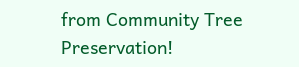from Community Tree Preservation!